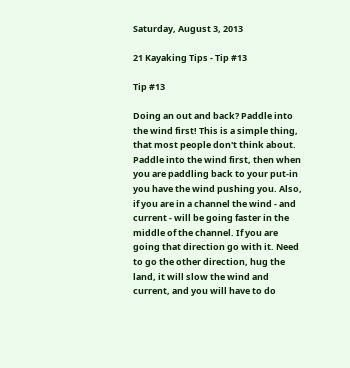Saturday, August 3, 2013

21 Kayaking Tips - Tip #13

Tip #13

Doing an out and back? Paddle into the wind first! This is a simple thing, that most people don't think about. Paddle into the wind first, then when you are paddling back to your put-in you have the wind pushing you. Also, if you are in a channel the wind - and current - will be going faster in the middle of the channel. If you are going that direction go with it. Need to go the other direction, hug the land, it will slow the wind and current, and you will have to do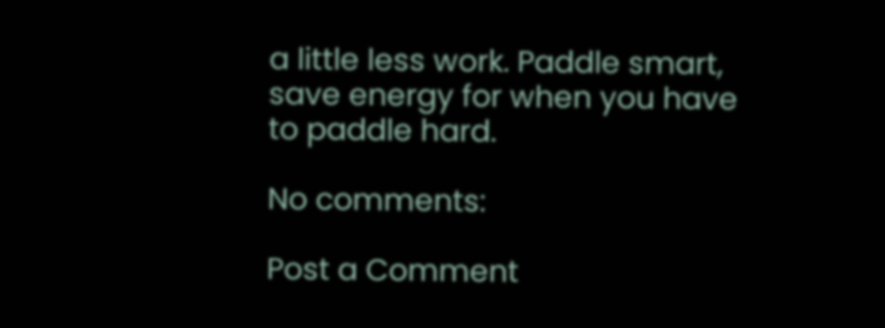a little less work. Paddle smart, save energy for when you have to paddle hard.

No comments:

Post a Comment